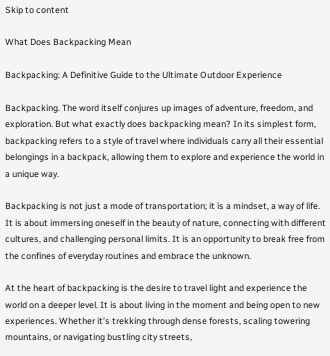Skip to content

What Does Backpacking Mean

Backpacking: A Definitive Guide to the Ultimate Outdoor Experience

Backpacking. The word itself conjures up images of adventure, freedom, and exploration. But what exactly does backpacking mean? In its simplest form, backpacking refers to a style of travel where individuals carry all their essential belongings in a backpack, allowing them to explore and experience the world in a unique way.

Backpacking is not just a mode of transportation; it is a mindset, a way of life. It is about immersing oneself in the beauty of nature, connecting with different cultures, and challenging personal limits. It is an opportunity to break free from the confines of everyday routines and embrace the unknown.

At the heart of backpacking is the desire to travel light and experience the world on a deeper level. It is about living in the moment and being open to new experiences. Whether it’s trekking through dense forests, scaling towering mountains, or navigating bustling city streets,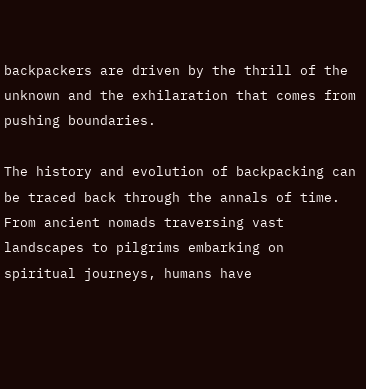backpackers are driven by the thrill of the unknown and the exhilaration that comes from pushing boundaries.

The history and evolution of backpacking can be traced back through the annals of time. From ancient nomads traversing vast landscapes to pilgrims embarking on spiritual journeys, humans have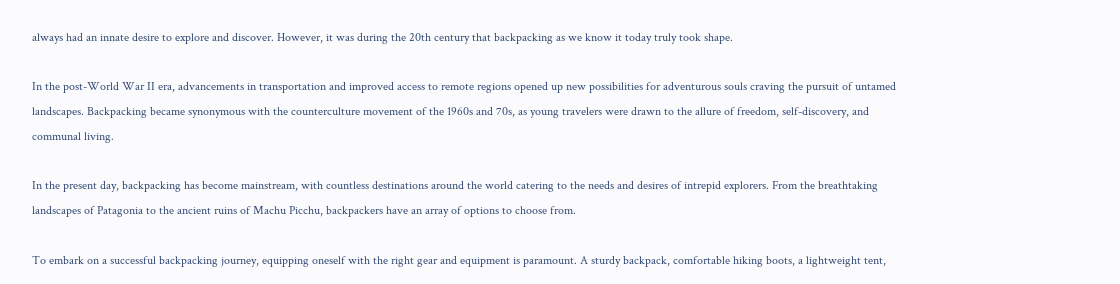always had an innate desire to explore and discover. However, it was during the 20th century that backpacking as we know it today truly took shape.

In the post-World War II era, advancements in transportation and improved access to remote regions opened up new possibilities for adventurous souls craving the pursuit of untamed landscapes. Backpacking became synonymous with the counterculture movement of the 1960s and 70s, as young travelers were drawn to the allure of freedom, self-discovery, and communal living.

In the present day, backpacking has become mainstream, with countless destinations around the world catering to the needs and desires of intrepid explorers. From the breathtaking landscapes of Patagonia to the ancient ruins of Machu Picchu, backpackers have an array of options to choose from.

To embark on a successful backpacking journey, equipping oneself with the right gear and equipment is paramount. A sturdy backpack, comfortable hiking boots, a lightweight tent,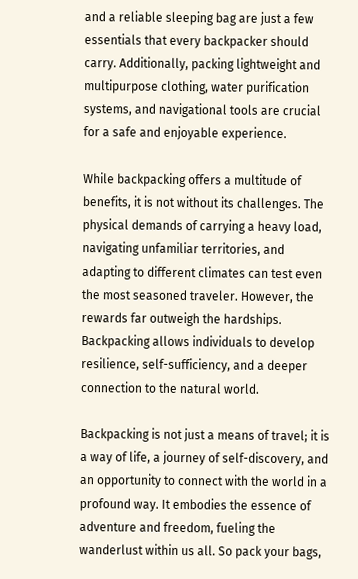and a reliable sleeping bag are just a few essentials that every backpacker should carry. Additionally, packing lightweight and multipurpose clothing, water purification systems, and navigational tools are crucial for a safe and enjoyable experience.

While backpacking offers a multitude of benefits, it is not without its challenges. The physical demands of carrying a heavy load, navigating unfamiliar territories, and adapting to different climates can test even the most seasoned traveler. However, the rewards far outweigh the hardships. Backpacking allows individuals to develop resilience, self-sufficiency, and a deeper connection to the natural world.

Backpacking is not just a means of travel; it is a way of life, a journey of self-discovery, and an opportunity to connect with the world in a profound way. It embodies the essence of adventure and freedom, fueling the wanderlust within us all. So pack your bags,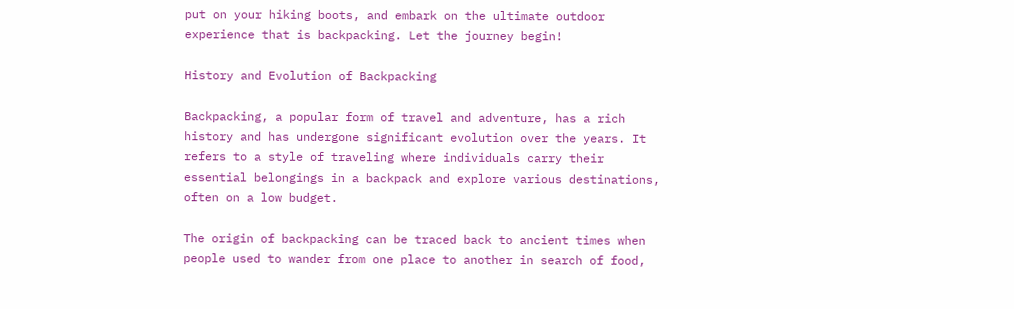put on your hiking boots, and embark on the ultimate outdoor experience that is backpacking. Let the journey begin!

History and Evolution of Backpacking

Backpacking, a popular form of travel and adventure, has a rich history and has undergone significant evolution over the years. It refers to a style of traveling where individuals carry their essential belongings in a backpack and explore various destinations, often on a low budget.

The origin of backpacking can be traced back to ancient times when people used to wander from one place to another in search of food,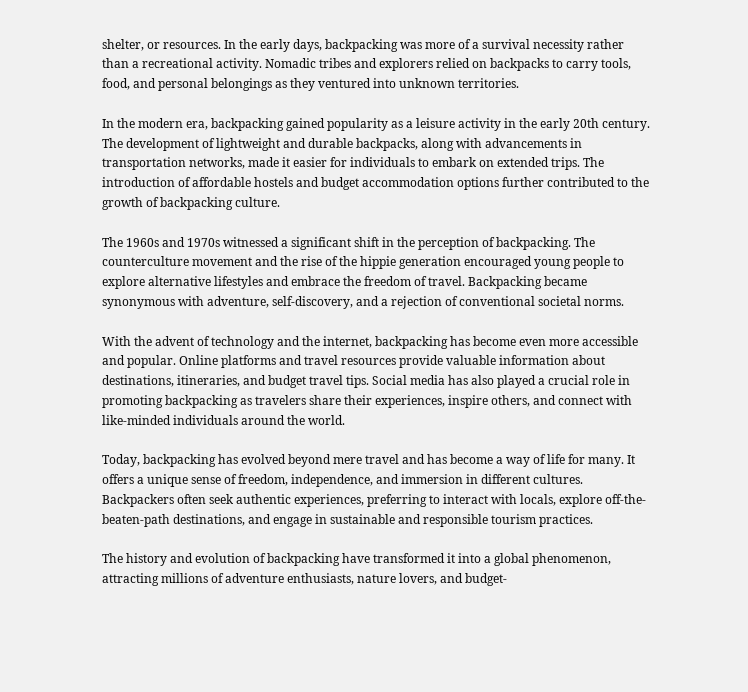shelter, or resources. In the early days, backpacking was more of a survival necessity rather than a recreational activity. Nomadic tribes and explorers relied on backpacks to carry tools, food, and personal belongings as they ventured into unknown territories.

In the modern era, backpacking gained popularity as a leisure activity in the early 20th century. The development of lightweight and durable backpacks, along with advancements in transportation networks, made it easier for individuals to embark on extended trips. The introduction of affordable hostels and budget accommodation options further contributed to the growth of backpacking culture.

The 1960s and 1970s witnessed a significant shift in the perception of backpacking. The counterculture movement and the rise of the hippie generation encouraged young people to explore alternative lifestyles and embrace the freedom of travel. Backpacking became synonymous with adventure, self-discovery, and a rejection of conventional societal norms.

With the advent of technology and the internet, backpacking has become even more accessible and popular. Online platforms and travel resources provide valuable information about destinations, itineraries, and budget travel tips. Social media has also played a crucial role in promoting backpacking as travelers share their experiences, inspire others, and connect with like-minded individuals around the world.

Today, backpacking has evolved beyond mere travel and has become a way of life for many. It offers a unique sense of freedom, independence, and immersion in different cultures. Backpackers often seek authentic experiences, preferring to interact with locals, explore off-the-beaten-path destinations, and engage in sustainable and responsible tourism practices.

The history and evolution of backpacking have transformed it into a global phenomenon, attracting millions of adventure enthusiasts, nature lovers, and budget-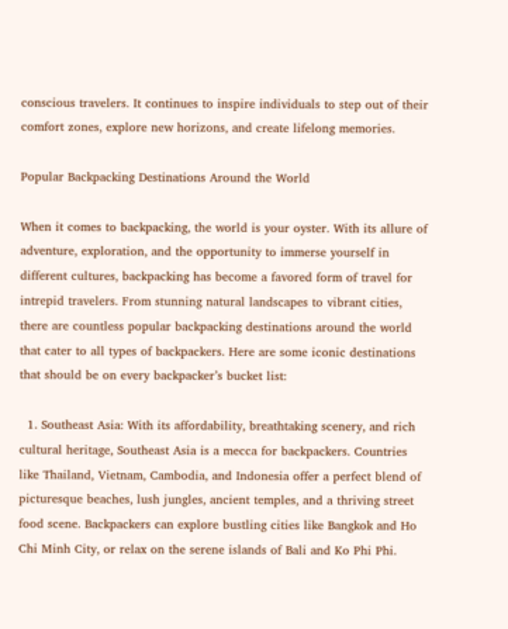conscious travelers. It continues to inspire individuals to step out of their comfort zones, explore new horizons, and create lifelong memories.

Popular Backpacking Destinations Around the World

When it comes to backpacking, the world is your oyster. With its allure of adventure, exploration, and the opportunity to immerse yourself in different cultures, backpacking has become a favored form of travel for intrepid travelers. From stunning natural landscapes to vibrant cities, there are countless popular backpacking destinations around the world that cater to all types of backpackers. Here are some iconic destinations that should be on every backpacker’s bucket list:

  1. Southeast Asia: With its affordability, breathtaking scenery, and rich cultural heritage, Southeast Asia is a mecca for backpackers. Countries like Thailand, Vietnam, Cambodia, and Indonesia offer a perfect blend of picturesque beaches, lush jungles, ancient temples, and a thriving street food scene. Backpackers can explore bustling cities like Bangkok and Ho Chi Minh City, or relax on the serene islands of Bali and Ko Phi Phi.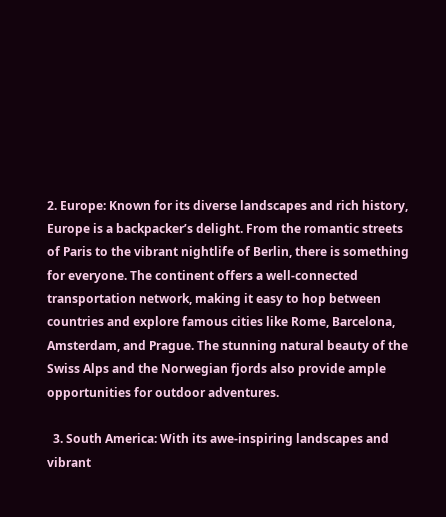2. Europe: Known for its diverse landscapes and rich history, Europe is a backpacker’s delight. From the romantic streets of Paris to the vibrant nightlife of Berlin, there is something for everyone. The continent offers a well-connected transportation network, making it easy to hop between countries and explore famous cities like Rome, Barcelona, Amsterdam, and Prague. The stunning natural beauty of the Swiss Alps and the Norwegian fjords also provide ample opportunities for outdoor adventures.

  3. South America: With its awe-inspiring landscapes and vibrant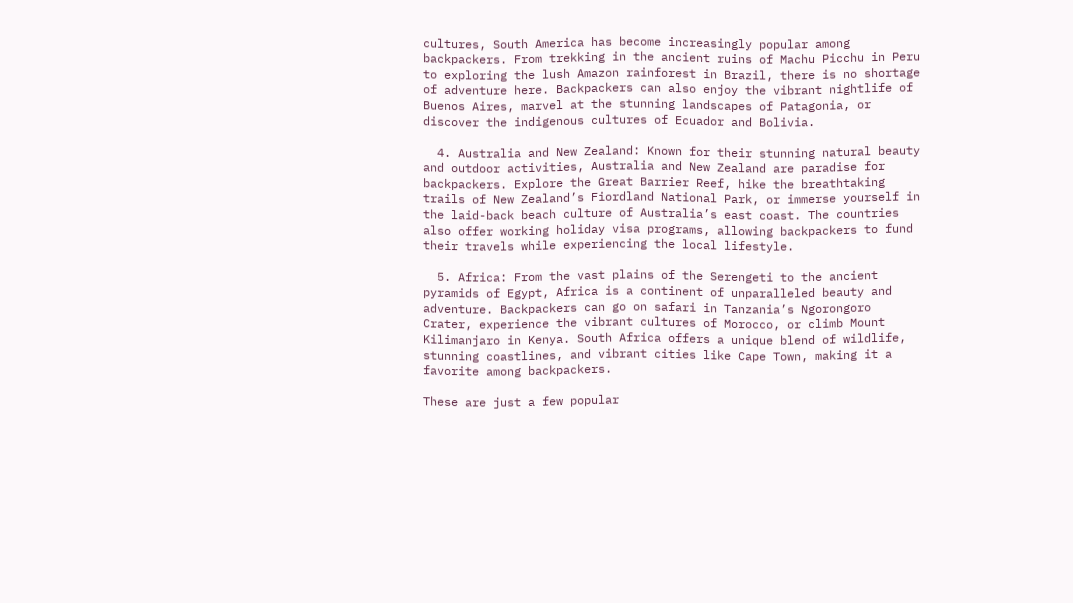cultures, South America has become increasingly popular among backpackers. From trekking in the ancient ruins of Machu Picchu in Peru to exploring the lush Amazon rainforest in Brazil, there is no shortage of adventure here. Backpackers can also enjoy the vibrant nightlife of Buenos Aires, marvel at the stunning landscapes of Patagonia, or discover the indigenous cultures of Ecuador and Bolivia.

  4. Australia and New Zealand: Known for their stunning natural beauty and outdoor activities, Australia and New Zealand are paradise for backpackers. Explore the Great Barrier Reef, hike the breathtaking trails of New Zealand’s Fiordland National Park, or immerse yourself in the laid-back beach culture of Australia’s east coast. The countries also offer working holiday visa programs, allowing backpackers to fund their travels while experiencing the local lifestyle.

  5. Africa: From the vast plains of the Serengeti to the ancient pyramids of Egypt, Africa is a continent of unparalleled beauty and adventure. Backpackers can go on safari in Tanzania’s Ngorongoro Crater, experience the vibrant cultures of Morocco, or climb Mount Kilimanjaro in Kenya. South Africa offers a unique blend of wildlife, stunning coastlines, and vibrant cities like Cape Town, making it a favorite among backpackers.

These are just a few popular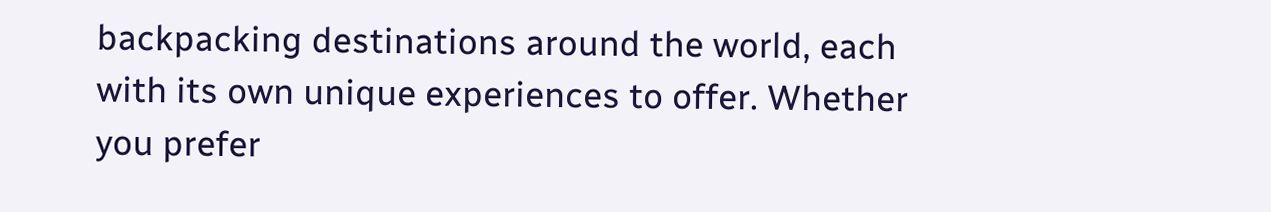backpacking destinations around the world, each with its own unique experiences to offer. Whether you prefer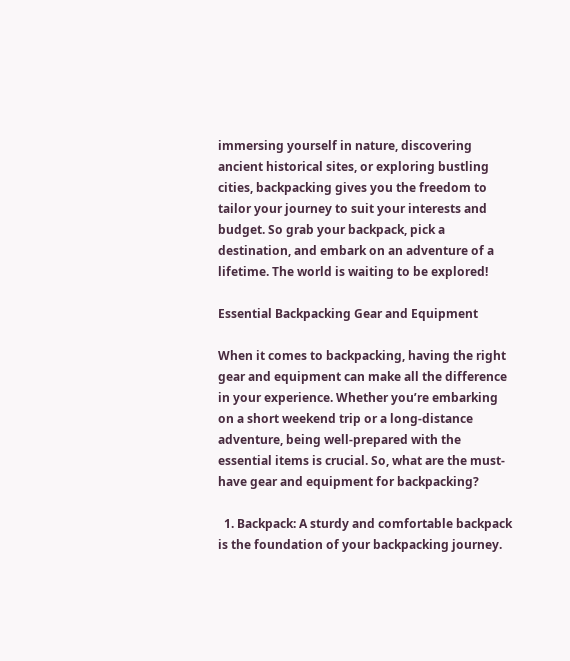immersing yourself in nature, discovering ancient historical sites, or exploring bustling cities, backpacking gives you the freedom to tailor your journey to suit your interests and budget. So grab your backpack, pick a destination, and embark on an adventure of a lifetime. The world is waiting to be explored!

Essential Backpacking Gear and Equipment

When it comes to backpacking, having the right gear and equipment can make all the difference in your experience. Whether you’re embarking on a short weekend trip or a long-distance adventure, being well-prepared with the essential items is crucial. So, what are the must-have gear and equipment for backpacking?

  1. Backpack: A sturdy and comfortable backpack is the foundation of your backpacking journey.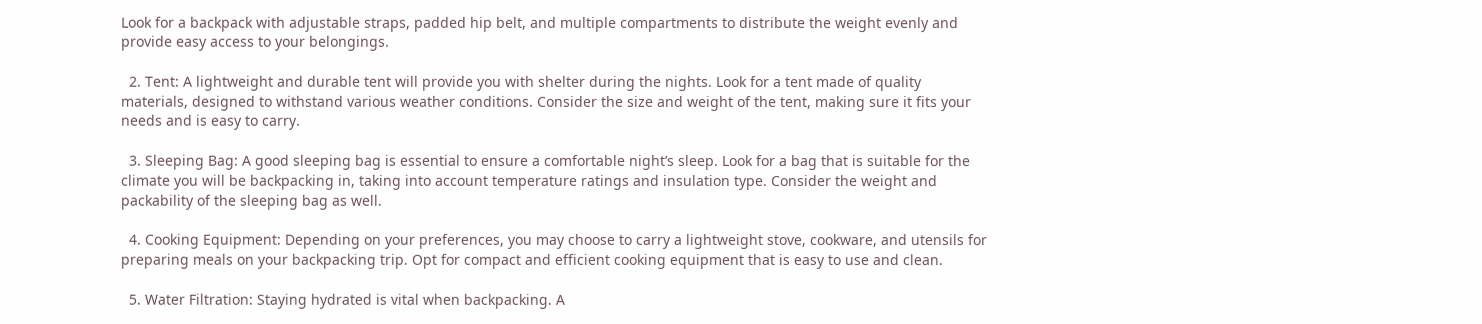Look for a backpack with adjustable straps, padded hip belt, and multiple compartments to distribute the weight evenly and provide easy access to your belongings.

  2. Tent: A lightweight and durable tent will provide you with shelter during the nights. Look for a tent made of quality materials, designed to withstand various weather conditions. Consider the size and weight of the tent, making sure it fits your needs and is easy to carry.

  3. Sleeping Bag: A good sleeping bag is essential to ensure a comfortable night’s sleep. Look for a bag that is suitable for the climate you will be backpacking in, taking into account temperature ratings and insulation type. Consider the weight and packability of the sleeping bag as well.

  4. Cooking Equipment: Depending on your preferences, you may choose to carry a lightweight stove, cookware, and utensils for preparing meals on your backpacking trip. Opt for compact and efficient cooking equipment that is easy to use and clean.

  5. Water Filtration: Staying hydrated is vital when backpacking. A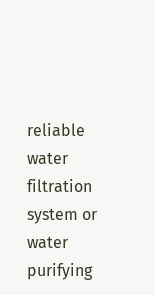reliable water filtration system or water purifying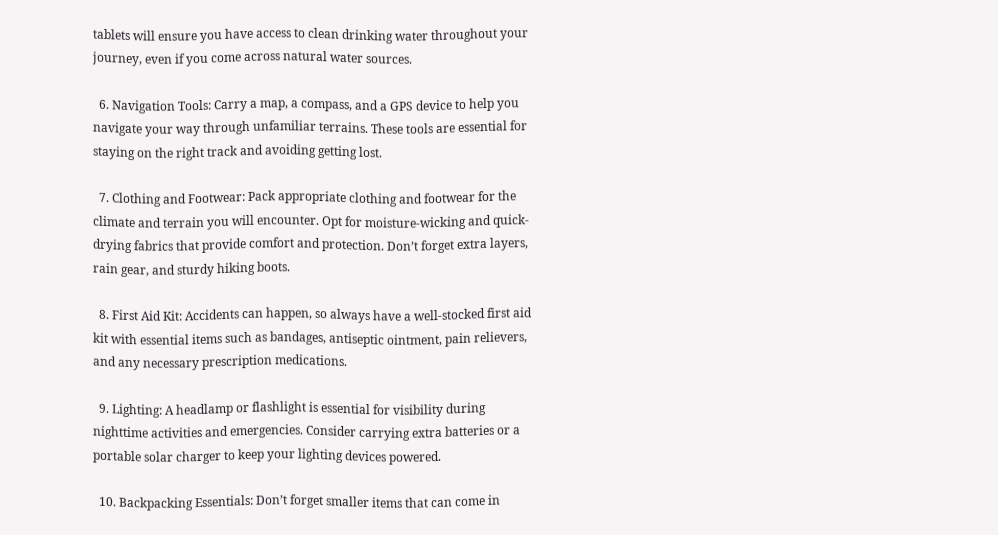tablets will ensure you have access to clean drinking water throughout your journey, even if you come across natural water sources.

  6. Navigation Tools: Carry a map, a compass, and a GPS device to help you navigate your way through unfamiliar terrains. These tools are essential for staying on the right track and avoiding getting lost.

  7. Clothing and Footwear: Pack appropriate clothing and footwear for the climate and terrain you will encounter. Opt for moisture-wicking and quick-drying fabrics that provide comfort and protection. Don’t forget extra layers, rain gear, and sturdy hiking boots.

  8. First Aid Kit: Accidents can happen, so always have a well-stocked first aid kit with essential items such as bandages, antiseptic ointment, pain relievers, and any necessary prescription medications.

  9. Lighting: A headlamp or flashlight is essential for visibility during nighttime activities and emergencies. Consider carrying extra batteries or a portable solar charger to keep your lighting devices powered.

  10. Backpacking Essentials: Don’t forget smaller items that can come in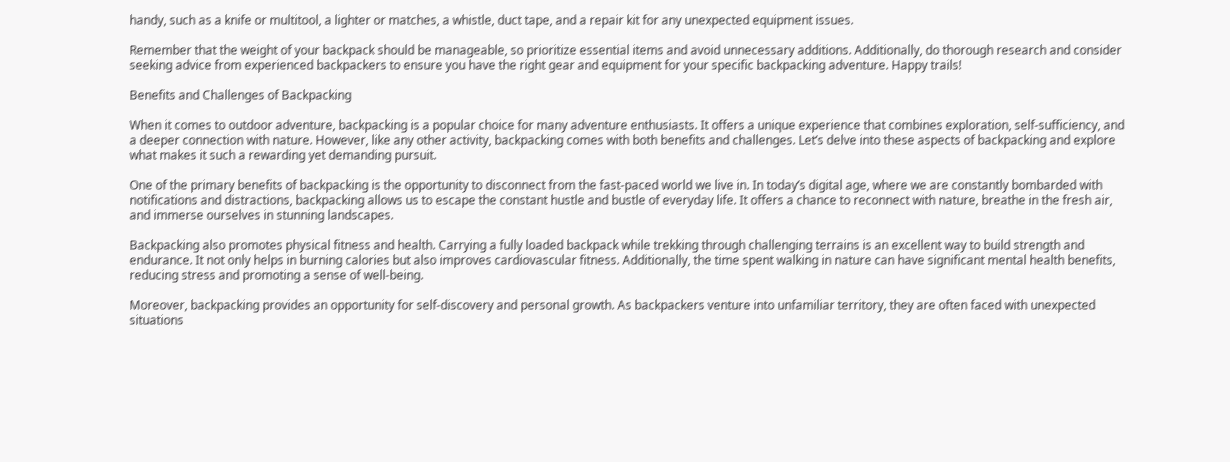handy, such as a knife or multitool, a lighter or matches, a whistle, duct tape, and a repair kit for any unexpected equipment issues.

Remember that the weight of your backpack should be manageable, so prioritize essential items and avoid unnecessary additions. Additionally, do thorough research and consider seeking advice from experienced backpackers to ensure you have the right gear and equipment for your specific backpacking adventure. Happy trails!

Benefits and Challenges of Backpacking

When it comes to outdoor adventure, backpacking is a popular choice for many adventure enthusiasts. It offers a unique experience that combines exploration, self-sufficiency, and a deeper connection with nature. However, like any other activity, backpacking comes with both benefits and challenges. Let’s delve into these aspects of backpacking and explore what makes it such a rewarding yet demanding pursuit.

One of the primary benefits of backpacking is the opportunity to disconnect from the fast-paced world we live in. In today’s digital age, where we are constantly bombarded with notifications and distractions, backpacking allows us to escape the constant hustle and bustle of everyday life. It offers a chance to reconnect with nature, breathe in the fresh air, and immerse ourselves in stunning landscapes.

Backpacking also promotes physical fitness and health. Carrying a fully loaded backpack while trekking through challenging terrains is an excellent way to build strength and endurance. It not only helps in burning calories but also improves cardiovascular fitness. Additionally, the time spent walking in nature can have significant mental health benefits, reducing stress and promoting a sense of well-being.

Moreover, backpacking provides an opportunity for self-discovery and personal growth. As backpackers venture into unfamiliar territory, they are often faced with unexpected situations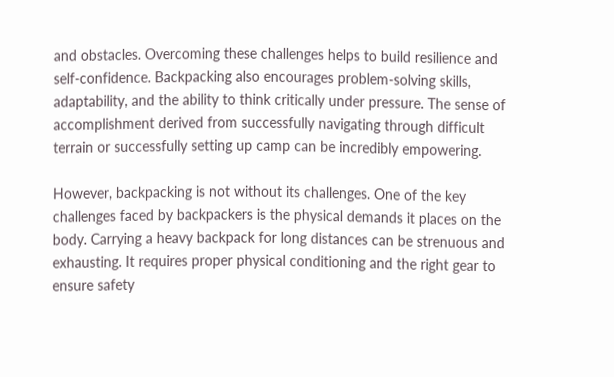and obstacles. Overcoming these challenges helps to build resilience and self-confidence. Backpacking also encourages problem-solving skills, adaptability, and the ability to think critically under pressure. The sense of accomplishment derived from successfully navigating through difficult terrain or successfully setting up camp can be incredibly empowering.

However, backpacking is not without its challenges. One of the key challenges faced by backpackers is the physical demands it places on the body. Carrying a heavy backpack for long distances can be strenuous and exhausting. It requires proper physical conditioning and the right gear to ensure safety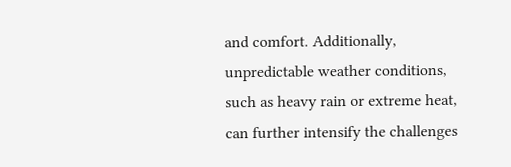and comfort. Additionally, unpredictable weather conditions, such as heavy rain or extreme heat, can further intensify the challenges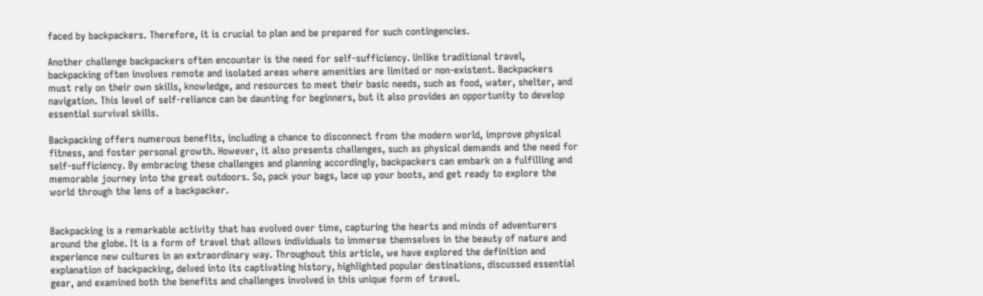faced by backpackers. Therefore, it is crucial to plan and be prepared for such contingencies.

Another challenge backpackers often encounter is the need for self-sufficiency. Unlike traditional travel, backpacking often involves remote and isolated areas where amenities are limited or non-existent. Backpackers must rely on their own skills, knowledge, and resources to meet their basic needs, such as food, water, shelter, and navigation. This level of self-reliance can be daunting for beginners, but it also provides an opportunity to develop essential survival skills.

Backpacking offers numerous benefits, including a chance to disconnect from the modern world, improve physical fitness, and foster personal growth. However, it also presents challenges, such as physical demands and the need for self-sufficiency. By embracing these challenges and planning accordingly, backpackers can embark on a fulfilling and memorable journey into the great outdoors. So, pack your bags, lace up your boots, and get ready to explore the world through the lens of a backpacker.


Backpacking is a remarkable activity that has evolved over time, capturing the hearts and minds of adventurers around the globe. It is a form of travel that allows individuals to immerse themselves in the beauty of nature and experience new cultures in an extraordinary way. Throughout this article, we have explored the definition and explanation of backpacking, delved into its captivating history, highlighted popular destinations, discussed essential gear, and examined both the benefits and challenges involved in this unique form of travel.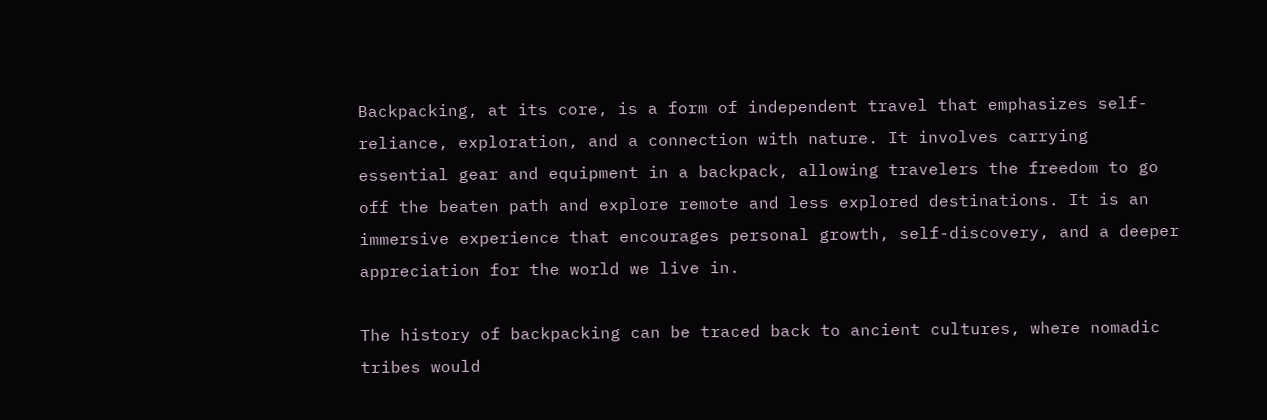Backpacking, at its core, is a form of independent travel that emphasizes self-reliance, exploration, and a connection with nature. It involves carrying essential gear and equipment in a backpack, allowing travelers the freedom to go off the beaten path and explore remote and less explored destinations. It is an immersive experience that encourages personal growth, self-discovery, and a deeper appreciation for the world we live in.

The history of backpacking can be traced back to ancient cultures, where nomadic tribes would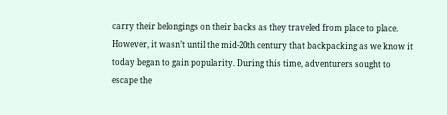carry their belongings on their backs as they traveled from place to place. However, it wasn’t until the mid-20th century that backpacking as we know it today began to gain popularity. During this time, adventurers sought to escape the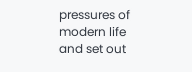pressures of modern life and set out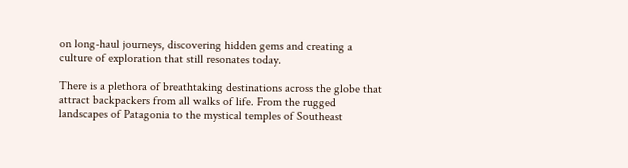on long-haul journeys, discovering hidden gems and creating a culture of exploration that still resonates today.

There is a plethora of breathtaking destinations across the globe that attract backpackers from all walks of life. From the rugged landscapes of Patagonia to the mystical temples of Southeast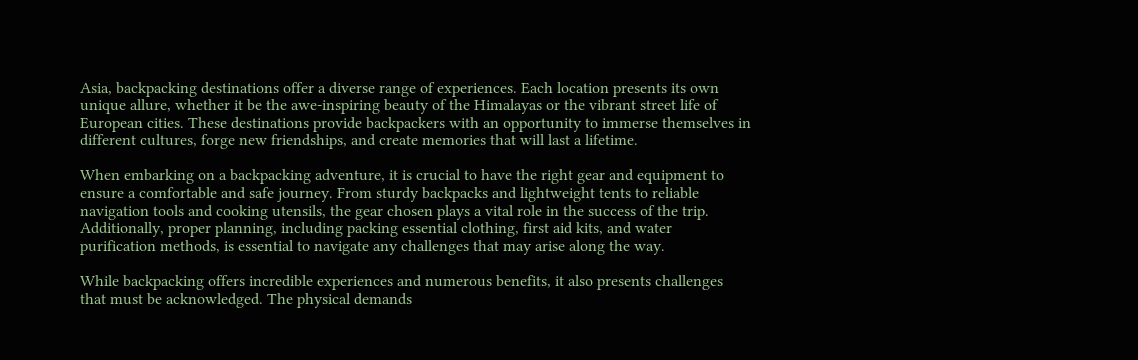Asia, backpacking destinations offer a diverse range of experiences. Each location presents its own unique allure, whether it be the awe-inspiring beauty of the Himalayas or the vibrant street life of European cities. These destinations provide backpackers with an opportunity to immerse themselves in different cultures, forge new friendships, and create memories that will last a lifetime.

When embarking on a backpacking adventure, it is crucial to have the right gear and equipment to ensure a comfortable and safe journey. From sturdy backpacks and lightweight tents to reliable navigation tools and cooking utensils, the gear chosen plays a vital role in the success of the trip. Additionally, proper planning, including packing essential clothing, first aid kits, and water purification methods, is essential to navigate any challenges that may arise along the way.

While backpacking offers incredible experiences and numerous benefits, it also presents challenges that must be acknowledged. The physical demands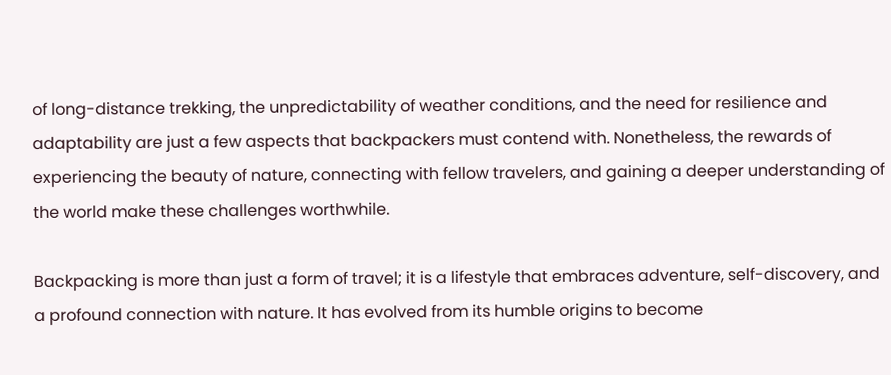of long-distance trekking, the unpredictability of weather conditions, and the need for resilience and adaptability are just a few aspects that backpackers must contend with. Nonetheless, the rewards of experiencing the beauty of nature, connecting with fellow travelers, and gaining a deeper understanding of the world make these challenges worthwhile.

Backpacking is more than just a form of travel; it is a lifestyle that embraces adventure, self-discovery, and a profound connection with nature. It has evolved from its humble origins to become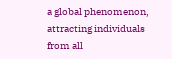a global phenomenon, attracting individuals from all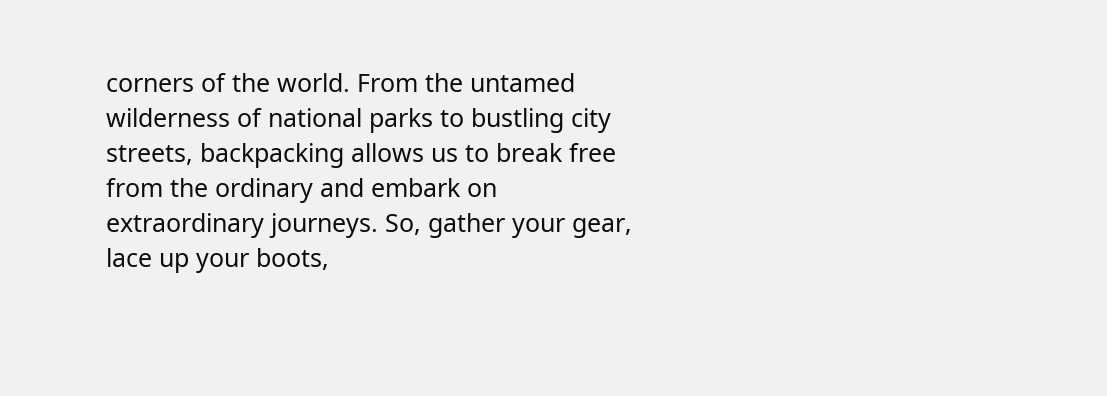corners of the world. From the untamed wilderness of national parks to bustling city streets, backpacking allows us to break free from the ordinary and embark on extraordinary journeys. So, gather your gear, lace up your boots,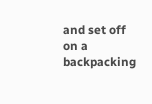and set off on a backpacking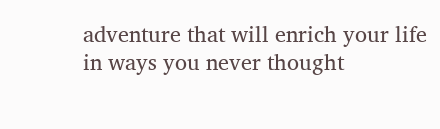adventure that will enrich your life in ways you never thought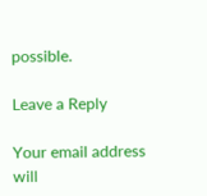possible.

Leave a Reply

Your email address will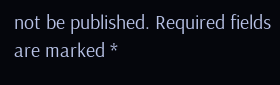not be published. Required fields are marked *